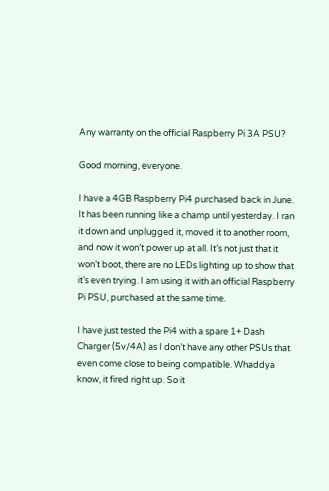Any warranty on the official Raspberry Pi 3A PSU?

Good morning, everyone.

I have a 4GB Raspberry Pi4 purchased back in June. It has been running like a champ until yesterday. I ran it down and unplugged it, moved it to another room, and now it won’t power up at all. It’s not just that it won’t boot, there are no LEDs lighting up to show that it’s even trying. I am using it with an official Raspberry Pi PSU, purchased at the same time.

I have just tested the Pi4 with a spare 1+ Dash Charger (5v/4A) as I don’t have any other PSUs that even come close to being compatible. Whaddya know, it fired right up. So it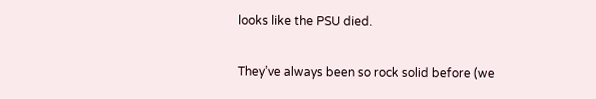looks like the PSU died.

They’ve always been so rock solid before (we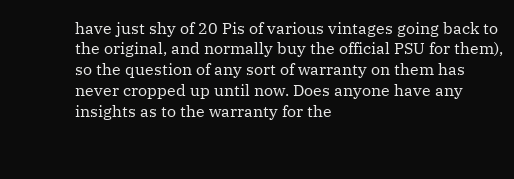have just shy of 20 Pis of various vintages going back to the original, and normally buy the official PSU for them), so the question of any sort of warranty on them has never cropped up until now. Does anyone have any insights as to the warranty for the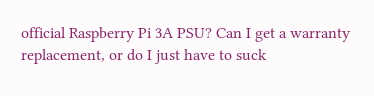official Raspberry Pi 3A PSU? Can I get a warranty replacement, or do I just have to suck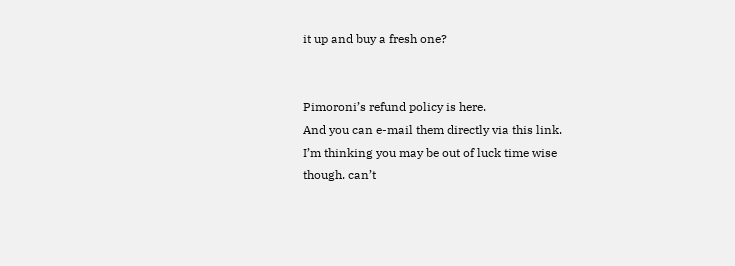it up and buy a fresh one?


Pimoroni’s refund policy is here.
And you can e-mail them directly via this link.
I’m thinking you may be out of luck time wise though. can’t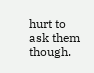hurt to ask them though.